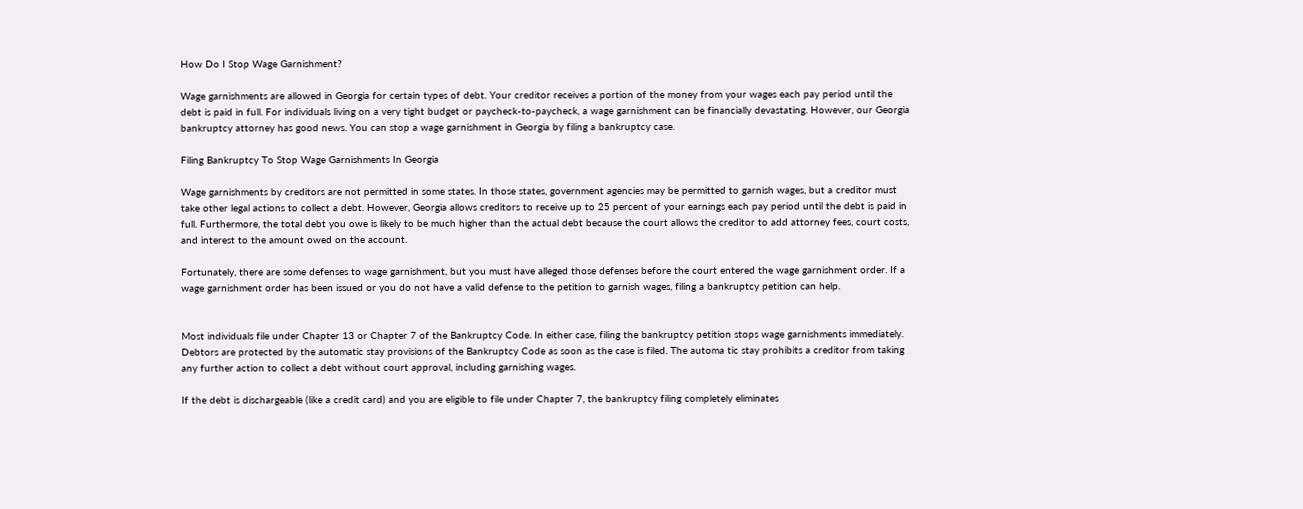How Do I Stop Wage Garnishment?

Wage garnishments are allowed in Georgia for certain types of debt. Your creditor receives a portion of the money from your wages each pay period until the debt is paid in full. For individuals living on a very tight budget or paycheck-to-paycheck, a wage garnishment can be financially devastating. However, our Georgia bankruptcy attorney has good news. You can stop a wage garnishment in Georgia by filing a bankruptcy case.

Filing Bankruptcy To Stop Wage Garnishments In Georgia

Wage garnishments by creditors are not permitted in some states. In those states, government agencies may be permitted to garnish wages, but a creditor must take other legal actions to collect a debt. However, Georgia allows creditors to receive up to 25 percent of your earnings each pay period until the debt is paid in full. Furthermore, the total debt you owe is likely to be much higher than the actual debt because the court allows the creditor to add attorney fees, court costs, and interest to the amount owed on the account.

Fortunately, there are some defenses to wage garnishment, but you must have alleged those defenses before the court entered the wage garnishment order. If a wage garnishment order has been issued or you do not have a valid defense to the petition to garnish wages, filing a bankruptcy petition can help.


Most individuals file under Chapter 13 or Chapter 7 of the Bankruptcy Code. In either case, filing the bankruptcy petition stops wage garnishments immediately. Debtors are protected by the automatic stay provisions of the Bankruptcy Code as soon as the case is filed. The automa tic stay prohibits a creditor from taking any further action to collect a debt without court approval, including garnishing wages.

If the debt is dischargeable (like a credit card) and you are eligible to file under Chapter 7, the bankruptcy filing completely eliminates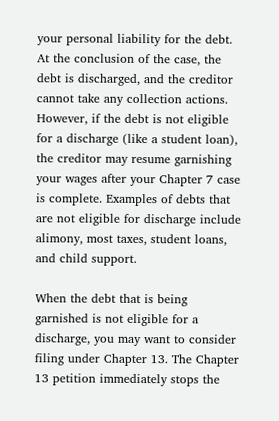your personal liability for the debt. At the conclusion of the case, the debt is discharged, and the creditor cannot take any collection actions. However, if the debt is not eligible for a discharge (like a student loan), the creditor may resume garnishing your wages after your Chapter 7 case is complete. Examples of debts that are not eligible for discharge include alimony, most taxes, student loans, and child support.

When the debt that is being garnished is not eligible for a discharge, you may want to consider filing under Chapter 13. The Chapter 13 petition immediately stops the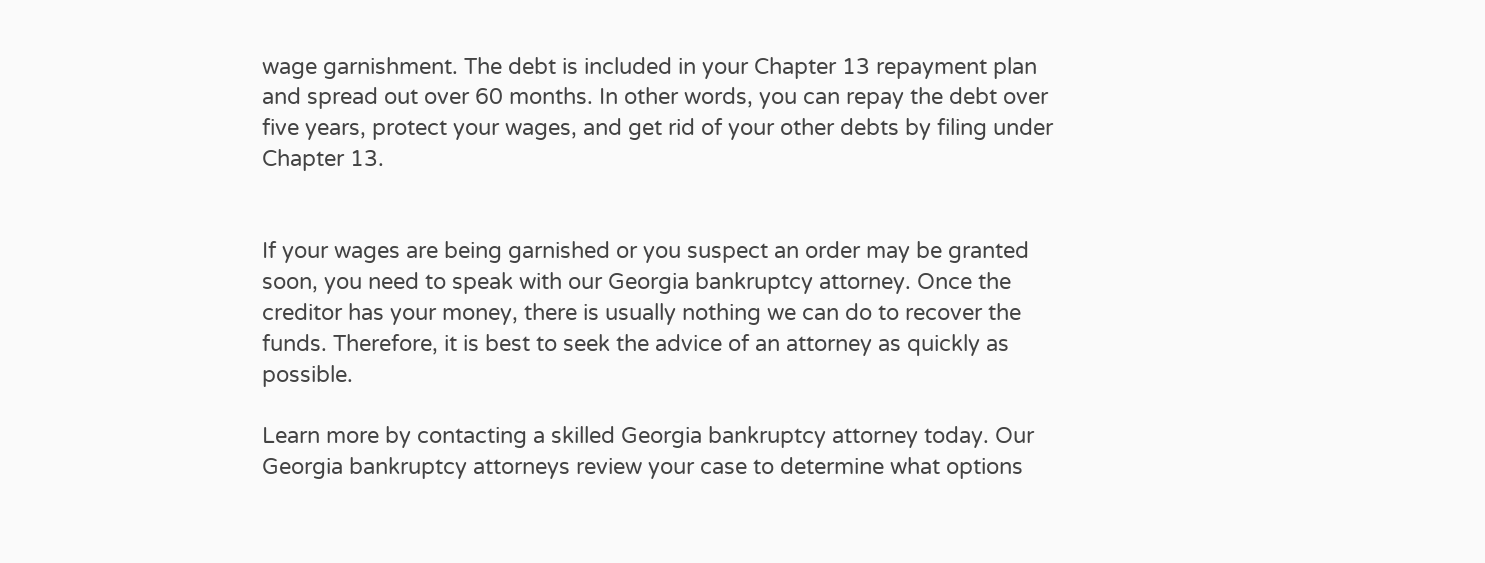wage garnishment. The debt is included in your Chapter 13 repayment plan and spread out over 60 months. In other words, you can repay the debt over five years, protect your wages, and get rid of your other debts by filing under Chapter 13.


If your wages are being garnished or you suspect an order may be granted soon, you need to speak with our Georgia bankruptcy attorney. Once the creditor has your money, there is usually nothing we can do to recover the funds. Therefore, it is best to seek the advice of an attorney as quickly as possible.

Learn more by contacting a skilled Georgia bankruptcy attorney today. Our Georgia bankruptcy attorneys review your case to determine what options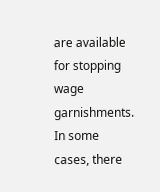are available for stopping wage garnishments. In some cases, there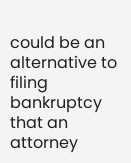could be an alternative to filing bankruptcy that an attorney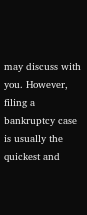may discuss with you. However, filing a bankruptcy case is usually the quickest and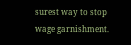surest way to stop wage garnishment.